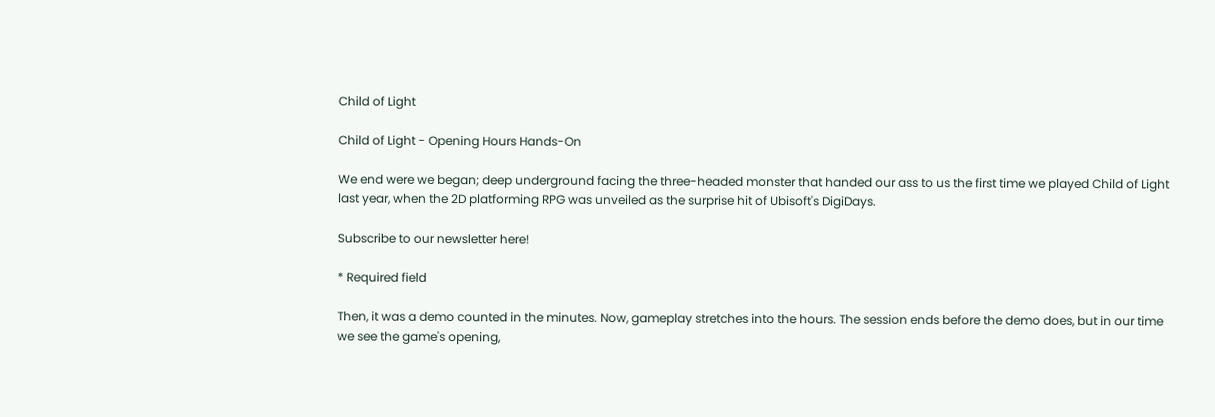Child of Light

Child of Light - Opening Hours Hands-On

We end were we began; deep underground facing the three-headed monster that handed our ass to us the first time we played Child of Light last year, when the 2D platforming RPG was unveiled as the surprise hit of Ubisoft's DigiDays.

Subscribe to our newsletter here!

* Required field

Then, it was a demo counted in the minutes. Now, gameplay stretches into the hours. The session ends before the demo does, but in our time we see the game's opening,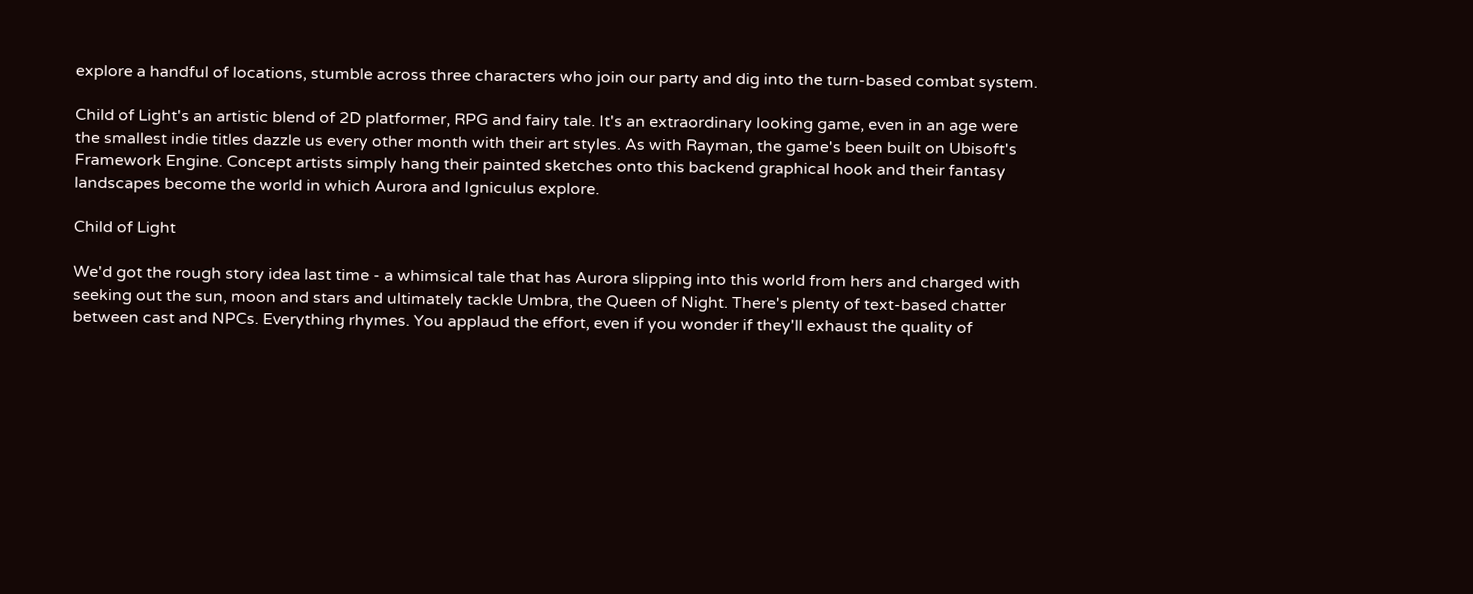explore a handful of locations, stumble across three characters who join our party and dig into the turn-based combat system.

Child of Light's an artistic blend of 2D platformer, RPG and fairy tale. It's an extraordinary looking game, even in an age were the smallest indie titles dazzle us every other month with their art styles. As with Rayman, the game's been built on Ubisoft's Framework Engine. Concept artists simply hang their painted sketches onto this backend graphical hook and their fantasy landscapes become the world in which Aurora and Igniculus explore.

Child of Light

We'd got the rough story idea last time - a whimsical tale that has Aurora slipping into this world from hers and charged with seeking out the sun, moon and stars and ultimately tackle Umbra, the Queen of Night. There's plenty of text-based chatter between cast and NPCs. Everything rhymes. You applaud the effort, even if you wonder if they'll exhaust the quality of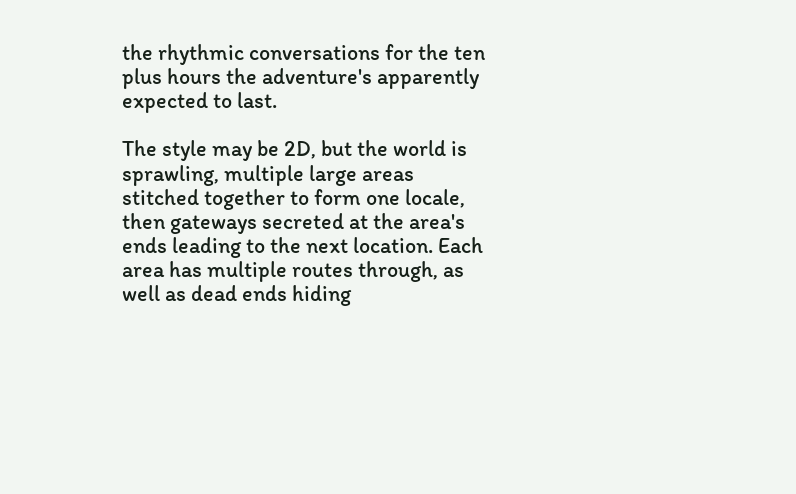the rhythmic conversations for the ten plus hours the adventure's apparently expected to last.

The style may be 2D, but the world is sprawling, multiple large areas stitched together to form one locale, then gateways secreted at the area's ends leading to the next location. Each area has multiple routes through, as well as dead ends hiding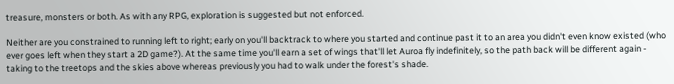treasure, monsters or both. As with any RPG, exploration is suggested but not enforced.

Neither are you constrained to running left to right; early on you'll backtrack to where you started and continue past it to an area you didn't even know existed (who ever goes left when they start a 2D game?). At the same time you'll earn a set of wings that'll let Auroa fly indefinitely, so the path back will be different again - taking to the treetops and the skies above whereas previously you had to walk under the forest's shade.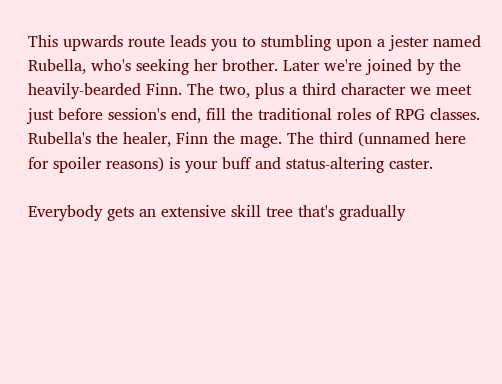This upwards route leads you to stumbling upon a jester named Rubella, who's seeking her brother. Later we're joined by the heavily-bearded Finn. The two, plus a third character we meet just before session's end, fill the traditional roles of RPG classes. Rubella's the healer, Finn the mage. The third (unnamed here for spoiler reasons) is your buff and status-altering caster.

Everybody gets an extensive skill tree that's gradually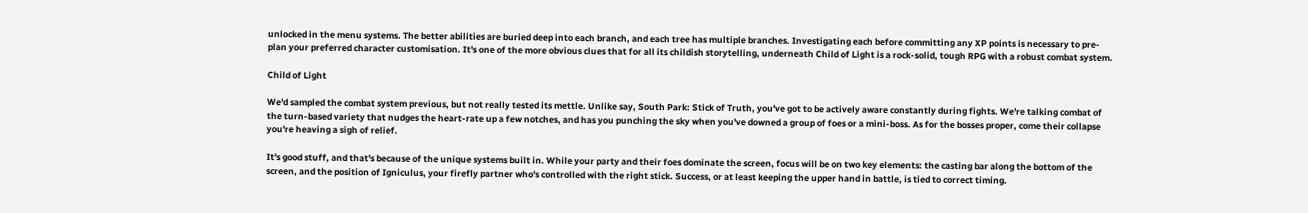unlocked in the menu systems. The better abilities are buried deep into each branch, and each tree has multiple branches. Investigating each before committing any XP points is necessary to pre-plan your preferred character customisation. It's one of the more obvious clues that for all its childish storytelling, underneath Child of Light is a rock-solid, tough RPG with a robust combat system.

Child of Light

We'd sampled the combat system previous, but not really tested its mettle. Unlike say, South Park: Stick of Truth, you've got to be actively aware constantly during fights. We're talking combat of the turn-based variety that nudges the heart-rate up a few notches, and has you punching the sky when you've downed a group of foes or a mini-boss. As for the bosses proper, come their collapse you're heaving a sigh of relief.

It's good stuff, and that's because of the unique systems built in. While your party and their foes dominate the screen, focus will be on two key elements: the casting bar along the bottom of the screen, and the position of Igniculus, your firefly partner who's controlled with the right stick. Success, or at least keeping the upper hand in battle, is tied to correct timing.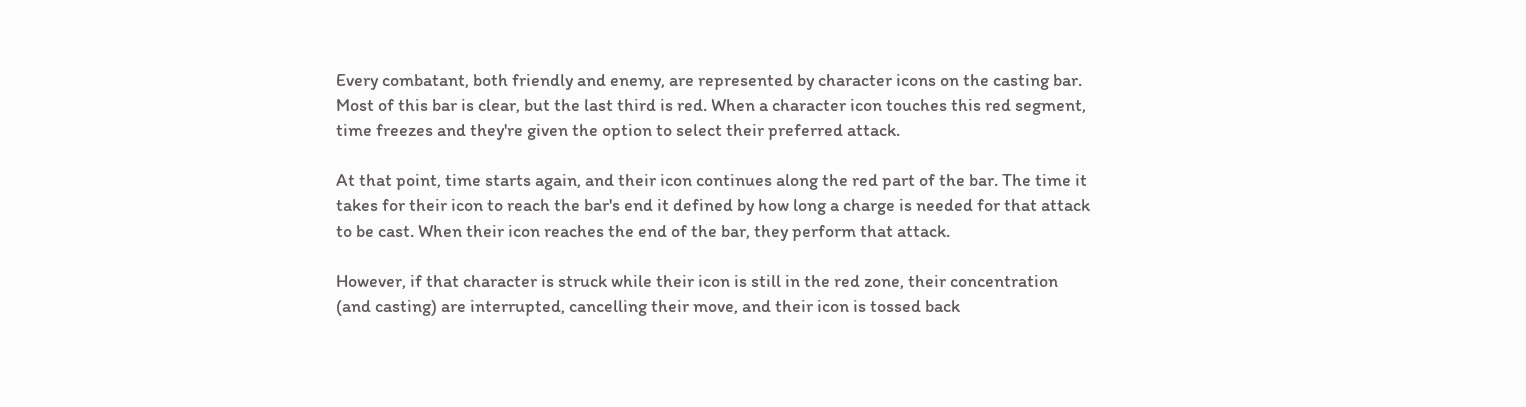Every combatant, both friendly and enemy, are represented by character icons on the casting bar. Most of this bar is clear, but the last third is red. When a character icon touches this red segment, time freezes and they're given the option to select their preferred attack.

At that point, time starts again, and their icon continues along the red part of the bar. The time it takes for their icon to reach the bar's end it defined by how long a charge is needed for that attack to be cast. When their icon reaches the end of the bar, they perform that attack.

However, if that character is struck while their icon is still in the red zone, their concentration (and casting) are interrupted, cancelling their move, and their icon is tossed back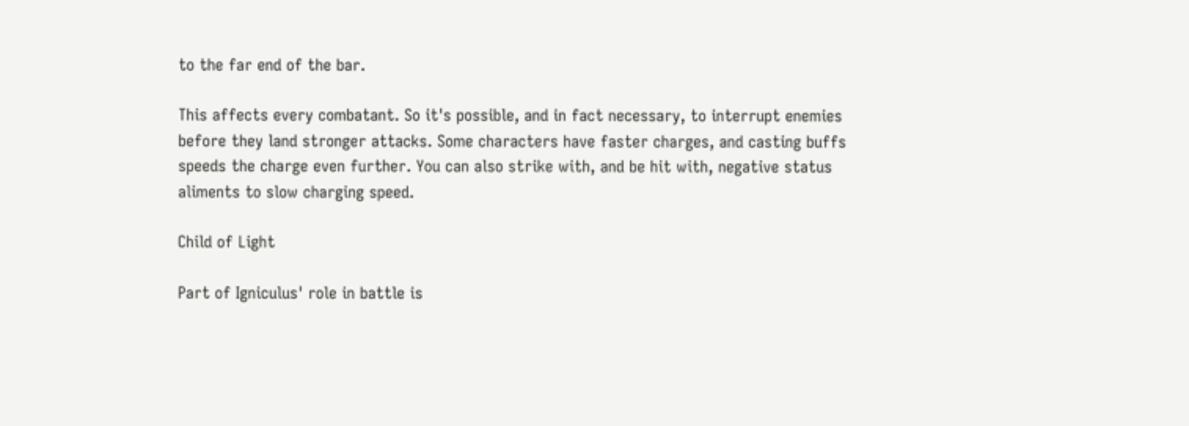to the far end of the bar.

This affects every combatant. So it's possible, and in fact necessary, to interrupt enemies before they land stronger attacks. Some characters have faster charges, and casting buffs speeds the charge even further. You can also strike with, and be hit with, negative status aliments to slow charging speed.

Child of Light

Part of Igniculus' role in battle is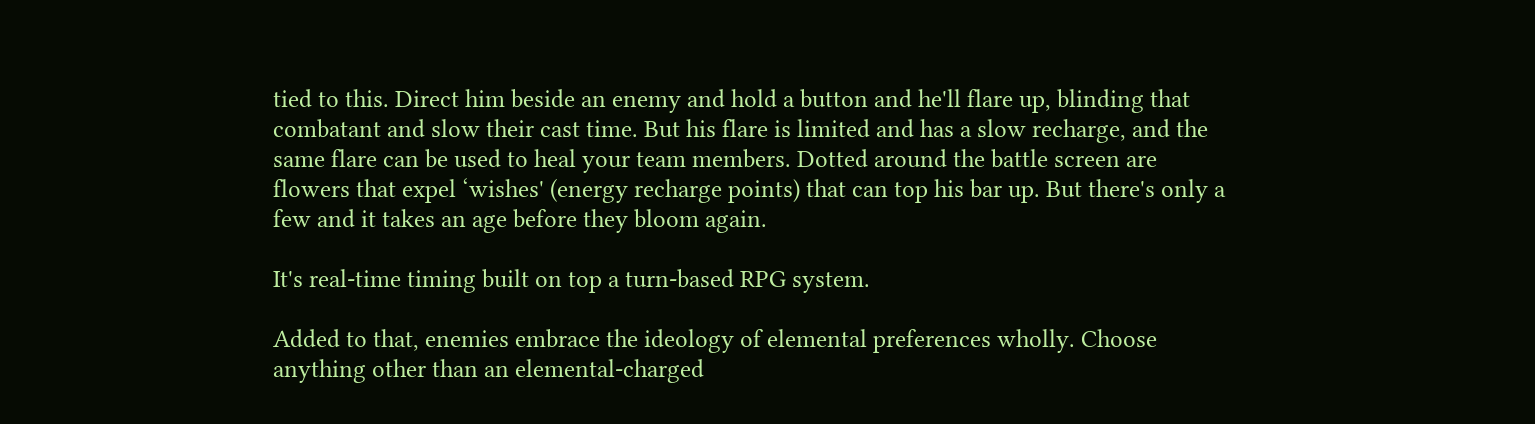tied to this. Direct him beside an enemy and hold a button and he'll flare up, blinding that combatant and slow their cast time. But his flare is limited and has a slow recharge, and the same flare can be used to heal your team members. Dotted around the battle screen are flowers that expel ‘wishes' (energy recharge points) that can top his bar up. But there's only a few and it takes an age before they bloom again.

It's real-time timing built on top a turn-based RPG system.

Added to that, enemies embrace the ideology of elemental preferences wholly. Choose anything other than an elemental-charged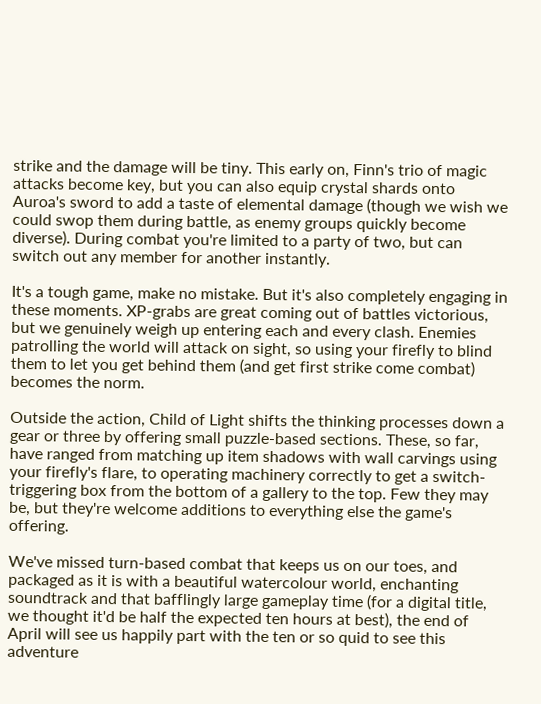strike and the damage will be tiny. This early on, Finn's trio of magic attacks become key, but you can also equip crystal shards onto Auroa's sword to add a taste of elemental damage (though we wish we could swop them during battle, as enemy groups quickly become diverse). During combat you're limited to a party of two, but can switch out any member for another instantly.

It's a tough game, make no mistake. But it's also completely engaging in these moments. XP-grabs are great coming out of battles victorious, but we genuinely weigh up entering each and every clash. Enemies patrolling the world will attack on sight, so using your firefly to blind them to let you get behind them (and get first strike come combat) becomes the norm.

Outside the action, Child of Light shifts the thinking processes down a gear or three by offering small puzzle-based sections. These, so far, have ranged from matching up item shadows with wall carvings using your firefly's flare, to operating machinery correctly to get a switch-triggering box from the bottom of a gallery to the top. Few they may be, but they're welcome additions to everything else the game's offering.

We've missed turn-based combat that keeps us on our toes, and packaged as it is with a beautiful watercolour world, enchanting soundtrack and that bafflingly large gameplay time (for a digital title, we thought it'd be half the expected ten hours at best), the end of April will see us happily part with the ten or so quid to see this adventure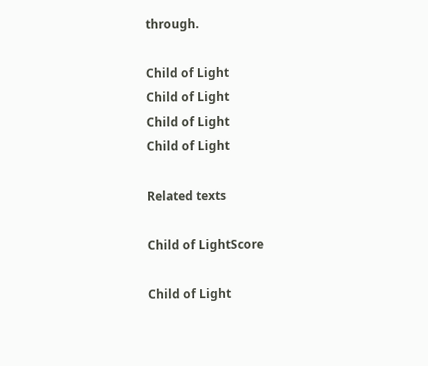through.

Child of Light
Child of Light
Child of Light
Child of Light

Related texts

Child of LightScore

Child of Light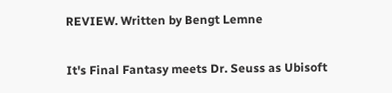REVIEW. Written by Bengt Lemne

It's Final Fantasy meets Dr. Seuss as Ubisoft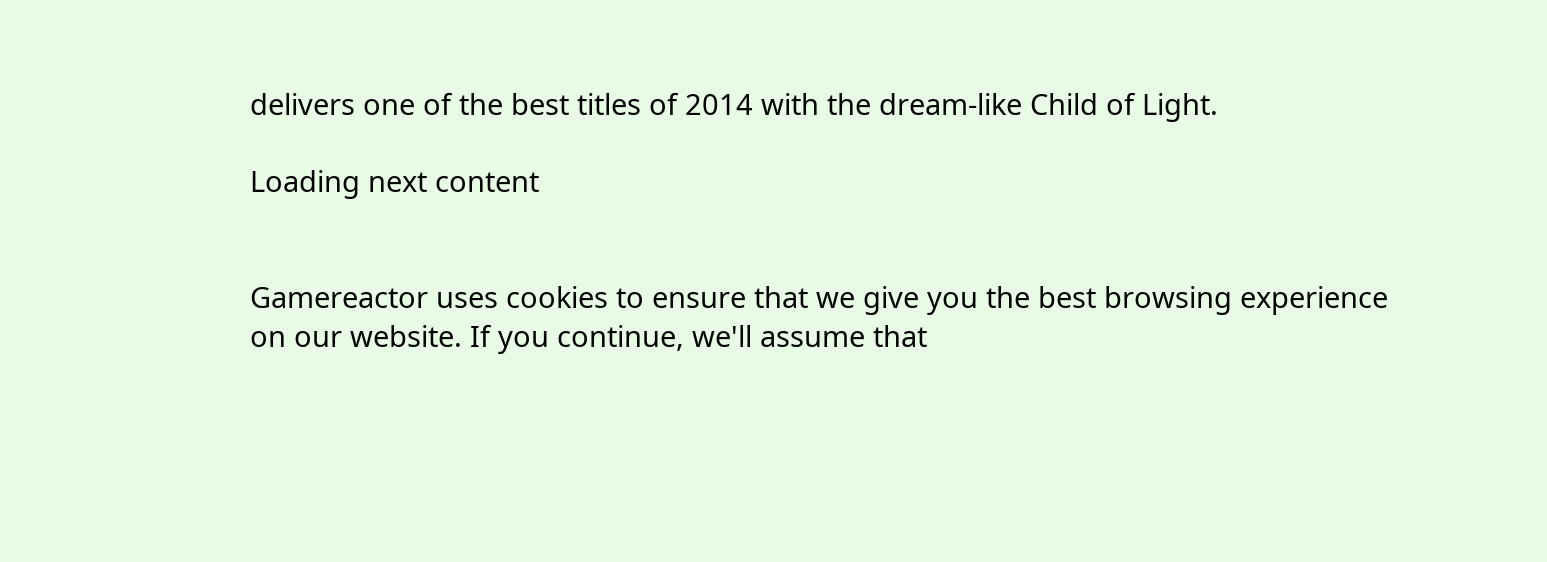delivers one of the best titles of 2014 with the dream-like Child of Light.

Loading next content


Gamereactor uses cookies to ensure that we give you the best browsing experience on our website. If you continue, we'll assume that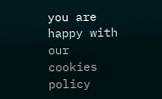you are happy with our cookies policy